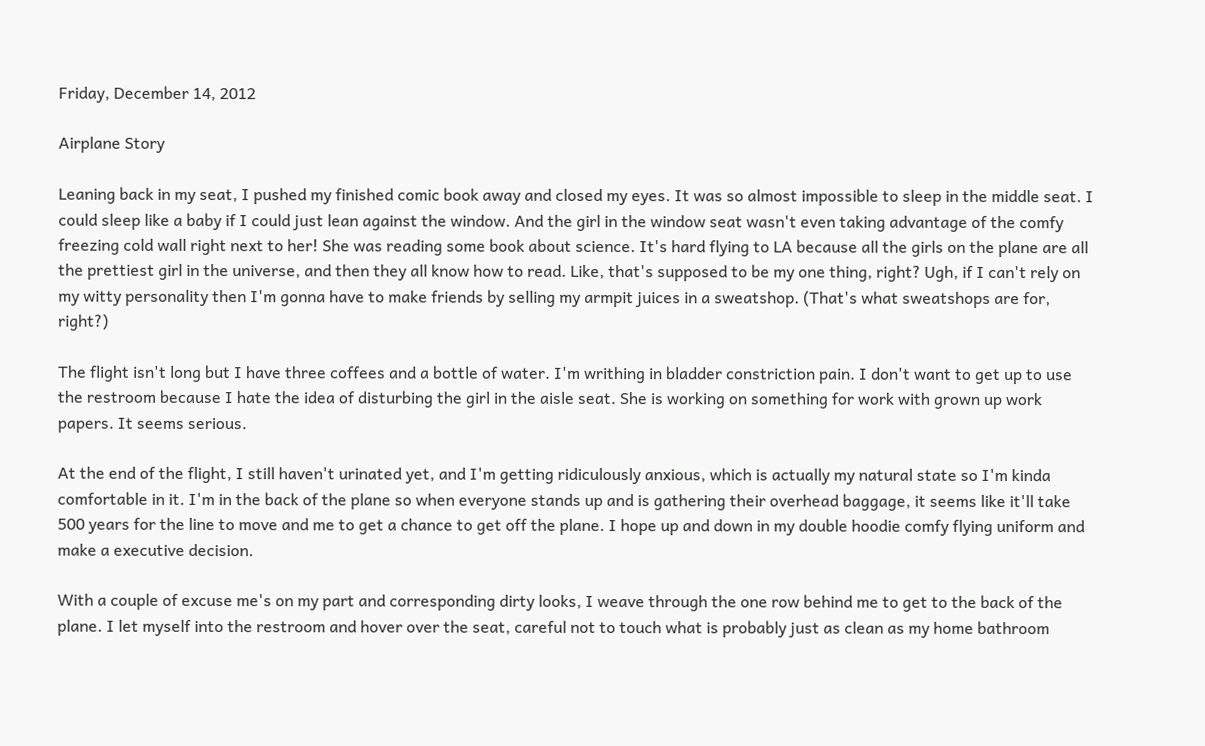Friday, December 14, 2012

Airplane Story

Leaning back in my seat, I pushed my finished comic book away and closed my eyes. It was so almost impossible to sleep in the middle seat. I could sleep like a baby if I could just lean against the window. And the girl in the window seat wasn't even taking advantage of the comfy freezing cold wall right next to her! She was reading some book about science. It's hard flying to LA because all the girls on the plane are all the prettiest girl in the universe, and then they all know how to read. Like, that's supposed to be my one thing, right? Ugh, if I can't rely on my witty personality then I'm gonna have to make friends by selling my armpit juices in a sweatshop. (That's what sweatshops are for, right?)

The flight isn't long but I have three coffees and a bottle of water. I'm writhing in bladder constriction pain. I don't want to get up to use the restroom because I hate the idea of disturbing the girl in the aisle seat. She is working on something for work with grown up work papers. It seems serious.

At the end of the flight, I still haven't urinated yet, and I'm getting ridiculously anxious, which is actually my natural state so I'm kinda comfortable in it. I'm in the back of the plane so when everyone stands up and is gathering their overhead baggage, it seems like it'll take 500 years for the line to move and me to get a chance to get off the plane. I hope up and down in my double hoodie comfy flying uniform and make a executive decision.

With a couple of excuse me's on my part and corresponding dirty looks, I weave through the one row behind me to get to the back of the plane. I let myself into the restroom and hover over the seat, careful not to touch what is probably just as clean as my home bathroom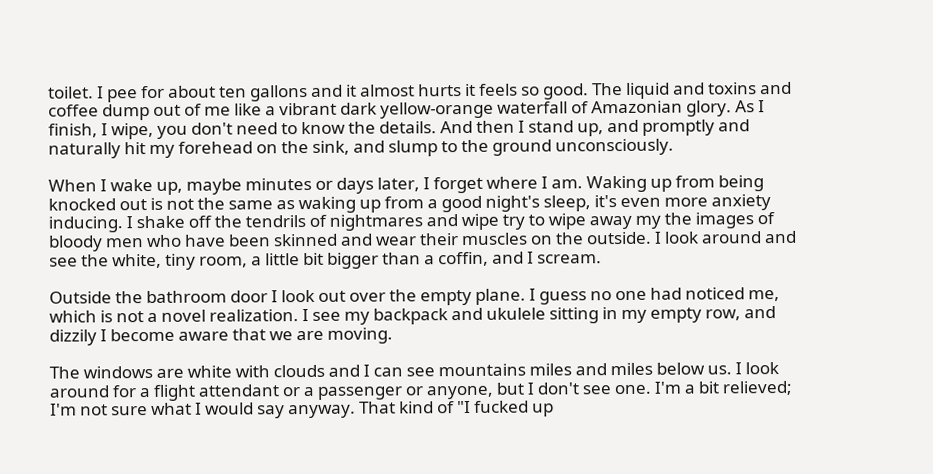toilet. I pee for about ten gallons and it almost hurts it feels so good. The liquid and toxins and coffee dump out of me like a vibrant dark yellow-orange waterfall of Amazonian glory. As I finish, I wipe, you don't need to know the details. And then I stand up, and promptly and naturally hit my forehead on the sink, and slump to the ground unconsciously.

When I wake up, maybe minutes or days later, I forget where I am. Waking up from being knocked out is not the same as waking up from a good night's sleep, it's even more anxiety inducing. I shake off the tendrils of nightmares and wipe try to wipe away my the images of bloody men who have been skinned and wear their muscles on the outside. I look around and see the white, tiny room, a little bit bigger than a coffin, and I scream.

Outside the bathroom door I look out over the empty plane. I guess no one had noticed me, which is not a novel realization. I see my backpack and ukulele sitting in my empty row, and dizzily I become aware that we are moving.

The windows are white with clouds and I can see mountains miles and miles below us. I look around for a flight attendant or a passenger or anyone, but I don't see one. I'm a bit relieved; I'm not sure what I would say anyway. That kind of "I fucked up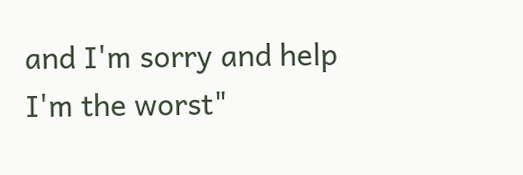and I'm sorry and help I'm the worst"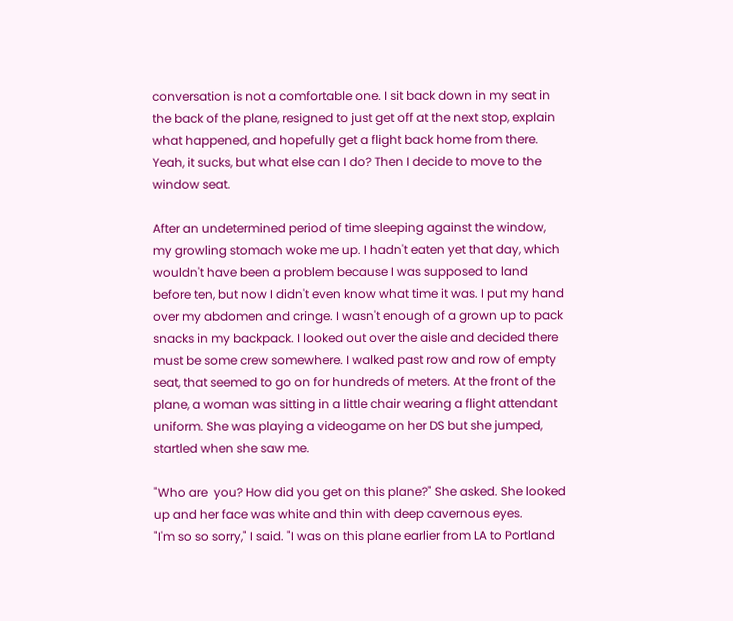conversation is not a comfortable one. I sit back down in my seat in the back of the plane, resigned to just get off at the next stop, explain what happened, and hopefully get a flight back home from there. Yeah, it sucks, but what else can I do? Then I decide to move to the window seat.

After an undetermined period of time sleeping against the window, my growling stomach woke me up. I hadn't eaten yet that day, which wouldn't have been a problem because I was supposed to land before ten, but now I didn't even know what time it was. I put my hand over my abdomen and cringe. I wasn't enough of a grown up to pack snacks in my backpack. I looked out over the aisle and decided there must be some crew somewhere. I walked past row and row of empty seat, that seemed to go on for hundreds of meters. At the front of the plane, a woman was sitting in a little chair wearing a flight attendant uniform. She was playing a videogame on her DS but she jumped, startled when she saw me.

"Who are  you? How did you get on this plane?" She asked. She looked up and her face was white and thin with deep cavernous eyes.
"I'm so so sorry," I said. "I was on this plane earlier from LA to Portland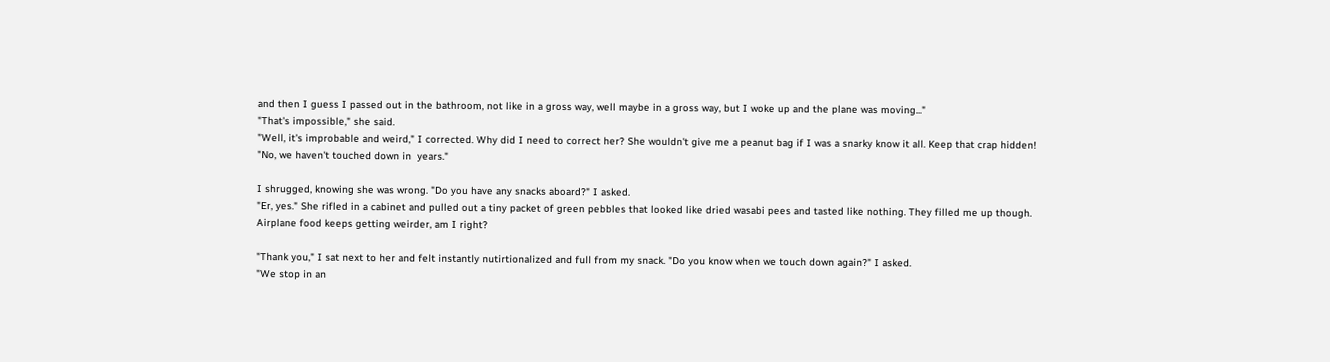and then I guess I passed out in the bathroom, not like in a gross way, well maybe in a gross way, but I woke up and the plane was moving..."
"That's impossible," she said.
"Well, it's improbable and weird," I corrected. Why did I need to correct her? She wouldn't give me a peanut bag if I was a snarky know it all. Keep that crap hidden!
"No, we haven't touched down in  years."

I shrugged, knowing she was wrong. "Do you have any snacks aboard?" I asked.
"Er, yes." She rifled in a cabinet and pulled out a tiny packet of green pebbles that looked like dried wasabi pees and tasted like nothing. They filled me up though. Airplane food keeps getting weirder, am I right?

"Thank you," I sat next to her and felt instantly nutirtionalized and full from my snack. "Do you know when we touch down again?" I asked.
"We stop in an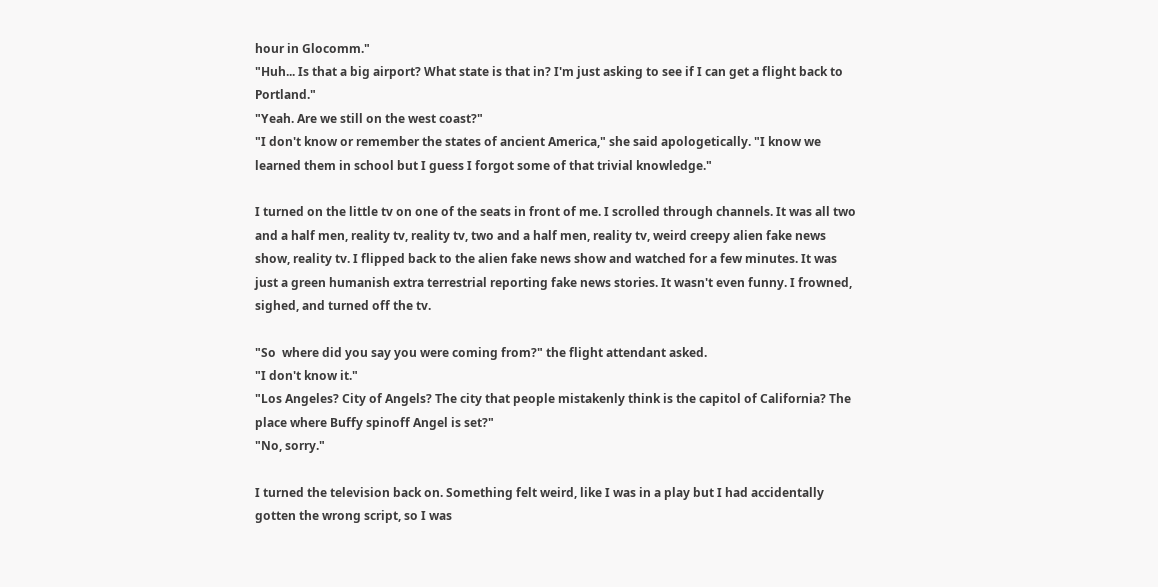hour in Glocomm."
"Huh... Is that a big airport? What state is that in? I'm just asking to see if I can get a flight back to Portland."
"Yeah. Are we still on the west coast?"
"I don't know or remember the states of ancient America," she said apologetically. "I know we learned them in school but I guess I forgot some of that trivial knowledge."

I turned on the little tv on one of the seats in front of me. I scrolled through channels. It was all two and a half men, reality tv, reality tv, two and a half men, reality tv, weird creepy alien fake news show, reality tv. I flipped back to the alien fake news show and watched for a few minutes. It was just a green humanish extra terrestrial reporting fake news stories. It wasn't even funny. I frowned, sighed, and turned off the tv.

"So  where did you say you were coming from?" the flight attendant asked.
"I don't know it."
"Los Angeles? City of Angels? The city that people mistakenly think is the capitol of California? The place where Buffy spinoff Angel is set?"
"No, sorry."

I turned the television back on. Something felt weird, like I was in a play but I had accidentally gotten the wrong script, so I was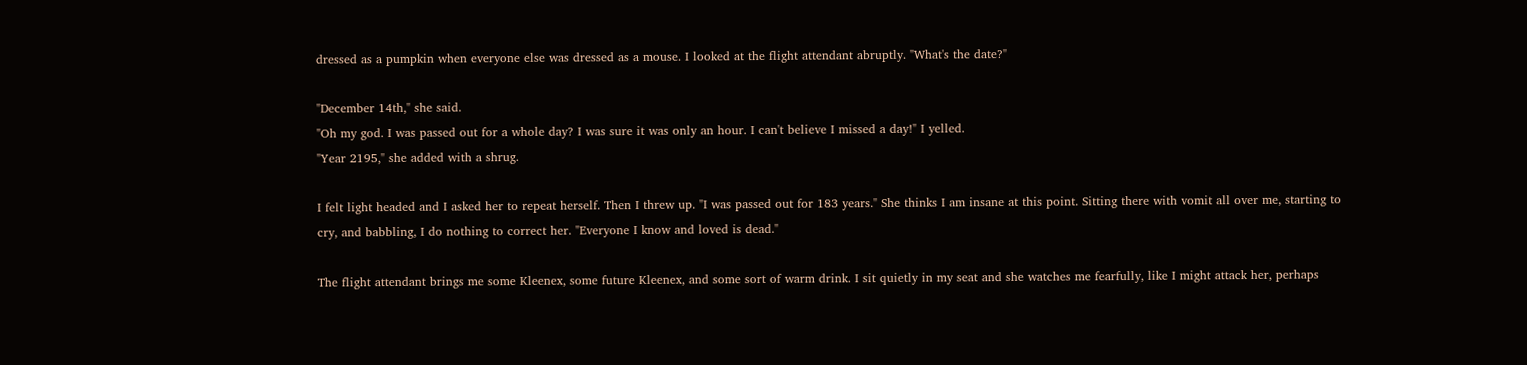dressed as a pumpkin when everyone else was dressed as a mouse. I looked at the flight attendant abruptly. "What's the date?"

"December 14th," she said.
"Oh my god. I was passed out for a whole day? I was sure it was only an hour. I can't believe I missed a day!" I yelled.
"Year 2195," she added with a shrug.

I felt light headed and I asked her to repeat herself. Then I threw up. "I was passed out for 183 years." She thinks I am insane at this point. Sitting there with vomit all over me, starting to cry, and babbling, I do nothing to correct her. "Everyone I know and loved is dead."

The flight attendant brings me some Kleenex, some future Kleenex, and some sort of warm drink. I sit quietly in my seat and she watches me fearfully, like I might attack her, perhaps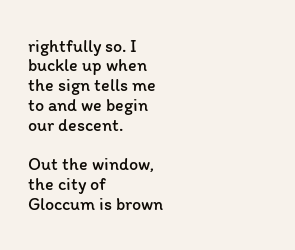rightfully so. I buckle up when the sign tells me to and we begin our descent.

Out the window, the city of Gloccum is brown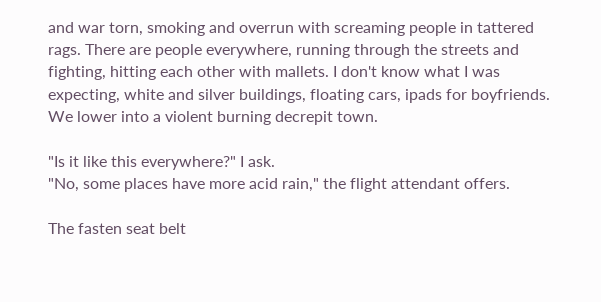and war torn, smoking and overrun with screaming people in tattered rags. There are people everywhere, running through the streets and fighting, hitting each other with mallets. I don't know what I was expecting, white and silver buildings, floating cars, ipads for boyfriends. We lower into a violent burning decrepit town.

"Is it like this everywhere?" I ask.
"No, some places have more acid rain," the flight attendant offers.

The fasten seat belt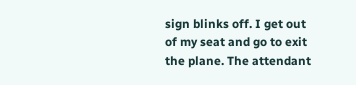sign blinks off. I get out of my seat and go to exit the plane. The attendant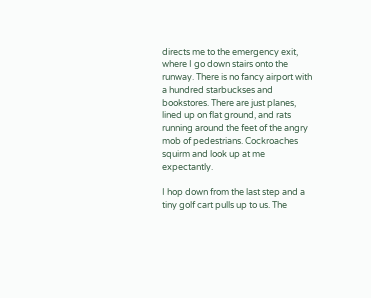directs me to the emergency exit, where I go down stairs onto the runway. There is no fancy airport with a hundred starbuckses and bookstores. There are just planes, lined up on flat ground, and rats running around the feet of the angry mob of pedestrians. Cockroaches squirm and look up at me expectantly.

I hop down from the last step and a tiny golf cart pulls up to us. The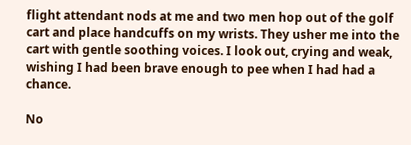flight attendant nods at me and two men hop out of the golf cart and place handcuffs on my wrists. They usher me into the cart with gentle soothing voices. I look out, crying and weak, wishing I had been brave enough to pee when I had had a chance.

No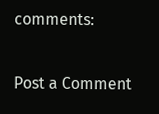comments:

Post a Comment